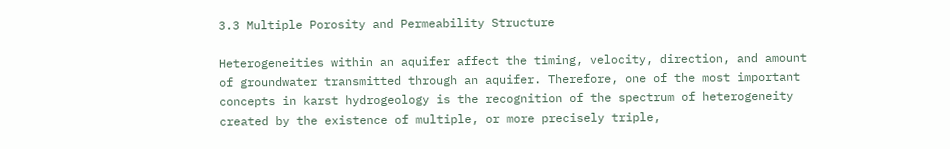3.3 Multiple Porosity and Permeability Structure

Heterogeneities within an aquifer affect the timing, velocity, direction, and amount of groundwater transmitted through an aquifer. Therefore, one of the most important concepts in karst hydrogeology is the recognition of the spectrum of heterogeneity created by the existence of multiple, or more precisely triple,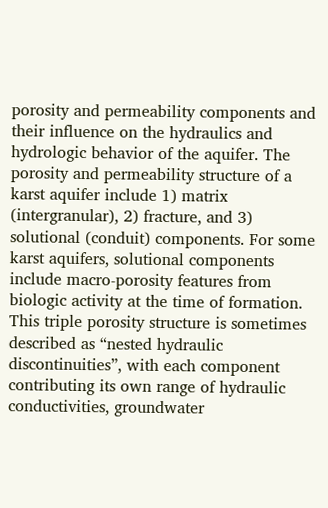porosity and permeability components and their influence on the hydraulics and hydrologic behavior of the aquifer. The porosity and permeability structure of a karst aquifer include 1) matrix (intergranular), 2) fracture, and 3) solutional (conduit) components. For some karst aquifers, solutional components include macro-porosity features from biologic activity at the time of formation. This triple porosity structure is sometimes described as “nested hydraulic discontinuities”, with each component contributing its own range of hydraulic conductivities, groundwater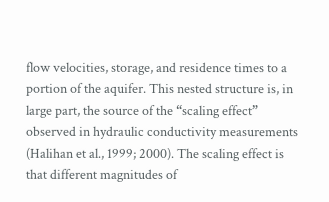flow velocities, storage, and residence times to a portion of the aquifer. This nested structure is, in large part, the source of the “scaling effect” observed in hydraulic conductivity measurements (Halihan et al., 1999; 2000). The scaling effect is that different magnitudes of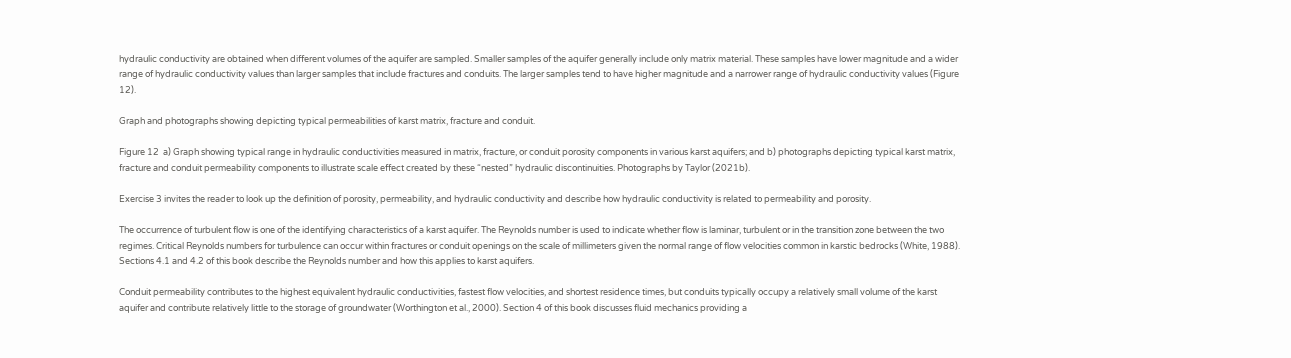hydraulic conductivity are obtained when different volumes of the aquifer are sampled. Smaller samples of the aquifer generally include only matrix material. These samples have lower magnitude and a wider range of hydraulic conductivity values than larger samples that include fractures and conduits. The larger samples tend to have higher magnitude and a narrower range of hydraulic conductivity values (Figure 12).

Graph and photographs showing depicting typical permeabilities of karst matrix, fracture and conduit.

Figure 12  a) Graph showing typical range in hydraulic conductivities measured in matrix, fracture, or conduit porosity components in various karst aquifers; and b) photographs depicting typical karst matrix, fracture and conduit permeability components to illustrate scale effect created by these “nested” hydraulic discontinuities. Photographs by Taylor (2021b).

Exercise 3 invites the reader to look up the definition of porosity, permeability, and hydraulic conductivity and describe how hydraulic conductivity is related to permeability and porosity.

The occurrence of turbulent flow is one of the identifying characteristics of a karst aquifer. The Reynolds number is used to indicate whether flow is laminar, turbulent or in the transition zone between the two regimes. Critical Reynolds numbers for turbulence can occur within fractures or conduit openings on the scale of millimeters given the normal range of flow velocities common in karstic bedrocks (White, 1988). Sections 4.1 and 4.2 of this book describe the Reynolds number and how this applies to karst aquifers.

Conduit permeability contributes to the highest equivalent hydraulic conductivities, fastest flow velocities, and shortest residence times, but conduits typically occupy a relatively small volume of the karst aquifer and contribute relatively little to the storage of groundwater (Worthington et al., 2000). Section 4 of this book discusses fluid mechanics providing a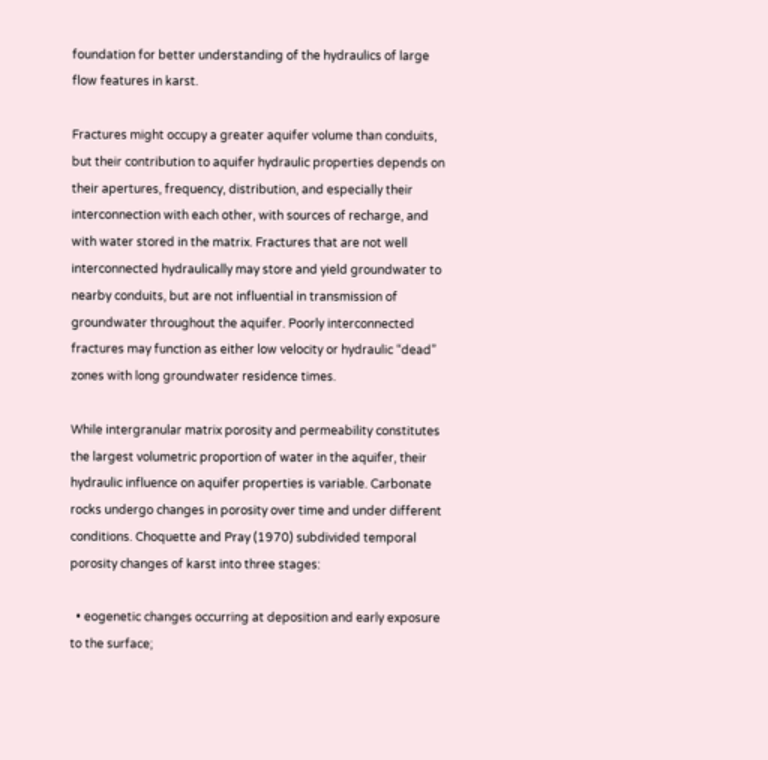foundation for better understanding of the hydraulics of large flow features in karst.

Fractures might occupy a greater aquifer volume than conduits, but their contribution to aquifer hydraulic properties depends on their apertures, frequency, distribution, and especially their interconnection with each other, with sources of recharge, and with water stored in the matrix. Fractures that are not well interconnected hydraulically may store and yield groundwater to nearby conduits, but are not influential in transmission of groundwater throughout the aquifer. Poorly interconnected fractures may function as either low velocity or hydraulic “dead” zones with long groundwater residence times.

While intergranular matrix porosity and permeability constitutes the largest volumetric proportion of water in the aquifer, their hydraulic influence on aquifer properties is variable. Carbonate rocks undergo changes in porosity over time and under different conditions. Choquette and Pray (1970) subdivided temporal porosity changes of karst into three stages:

  • eogenetic changes occurring at deposition and early exposure to the surface;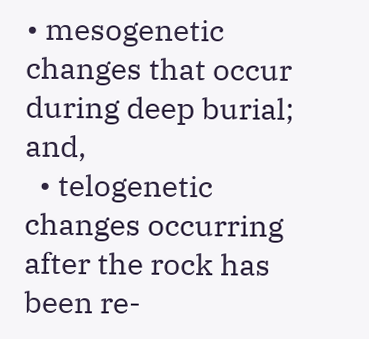• mesogenetic changes that occur during deep burial; and,
  • telogenetic changes occurring after the rock has been re-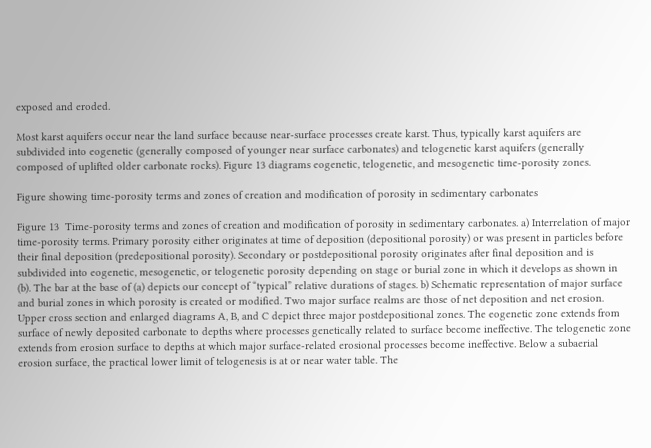exposed and eroded.

Most karst aquifers occur near the land surface because near-surface processes create karst. Thus, typically karst aquifers are subdivided into eogenetic (generally composed of younger near surface carbonates) and telogenetic karst aquifers (generally composed of uplifted older carbonate rocks). Figure 13 diagrams eogenetic, telogenetic, and mesogenetic time-porosity zones.

Figure showing time-porosity terms and zones of creation and modification of porosity in sedimentary carbonates

Figure 13  Time-porosity terms and zones of creation and modification of porosity in sedimentary carbonates. a) Interrelation of major time-porosity terms. Primary porosity either originates at time of deposition (depositional porosity) or was present in particles before their final deposition (predepositional porosity). Secondary or postdepositional porosity originates after final deposition and is subdivided into eogenetic, mesogenetic, or telogenetic porosity depending on stage or burial zone in which it develops as shown in (b). The bar at the base of (a) depicts our concept of “typical” relative durations of stages. b) Schematic representation of major surface and burial zones in which porosity is created or modified. Two major surface realms are those of net deposition and net erosion. Upper cross section and enlarged diagrams A, B, and C depict three major postdepositional zones. The eogenetic zone extends from surface of newly deposited carbonate to depths where processes genetically related to surface become ineffective. The telogenetic zone extends from erosion surface to depths at which major surface-related erosional processes become ineffective. Below a subaerial erosion surface, the practical lower limit of telogenesis is at or near water table. The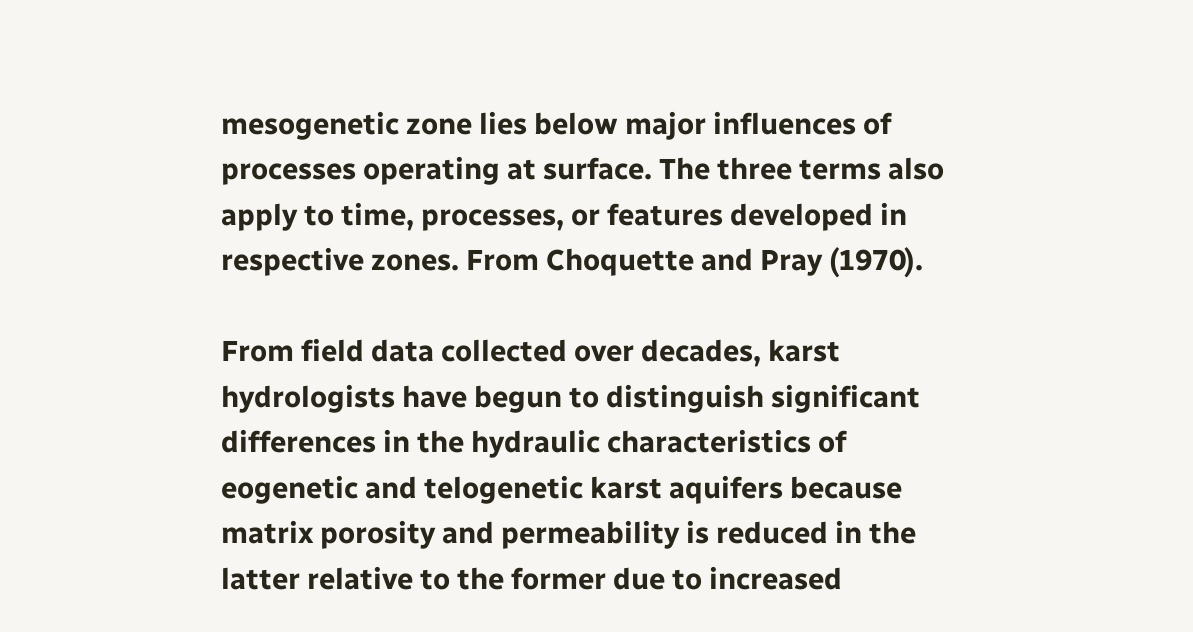mesogenetic zone lies below major influences of processes operating at surface. The three terms also apply to time, processes, or features developed in respective zones. From Choquette and Pray (1970).

From field data collected over decades, karst hydrologists have begun to distinguish significant differences in the hydraulic characteristics of eogenetic and telogenetic karst aquifers because matrix porosity and permeability is reduced in the latter relative to the former due to increased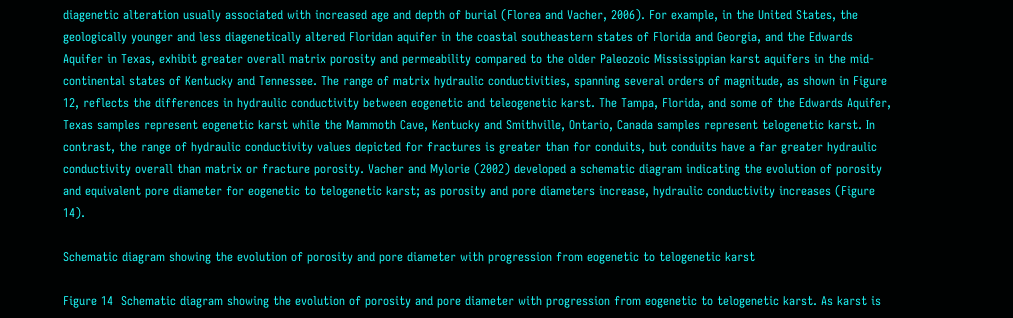diagenetic alteration usually associated with increased age and depth of burial (Florea and Vacher, 2006). For example, in the United States, the geologically younger and less diagenetically altered Floridan aquifer in the coastal southeastern states of Florida and Georgia, and the Edwards Aquifer in Texas, exhibit greater overall matrix porosity and permeability compared to the older Paleozoic Mississippian karst aquifers in the mid-continental states of Kentucky and Tennessee. The range of matrix hydraulic conductivities, spanning several orders of magnitude, as shown in Figure 12, reflects the differences in hydraulic conductivity between eogenetic and teleogenetic karst. The Tampa, Florida, and some of the Edwards Aquifer, Texas samples represent eogenetic karst while the Mammoth Cave, Kentucky and Smithville, Ontario, Canada samples represent telogenetic karst. In contrast, the range of hydraulic conductivity values depicted for fractures is greater than for conduits, but conduits have a far greater hydraulic conductivity overall than matrix or fracture porosity. Vacher and Mylorie (2002) developed a schematic diagram indicating the evolution of porosity and equivalent pore diameter for eogenetic to telogenetic karst; as porosity and pore diameters increase, hydraulic conductivity increases (Figure 14).

Schematic diagram showing the evolution of porosity and pore diameter with progression from eogenetic to telogenetic karst

Figure 14  Schematic diagram showing the evolution of porosity and pore diameter with progression from eogenetic to telogenetic karst. As karst is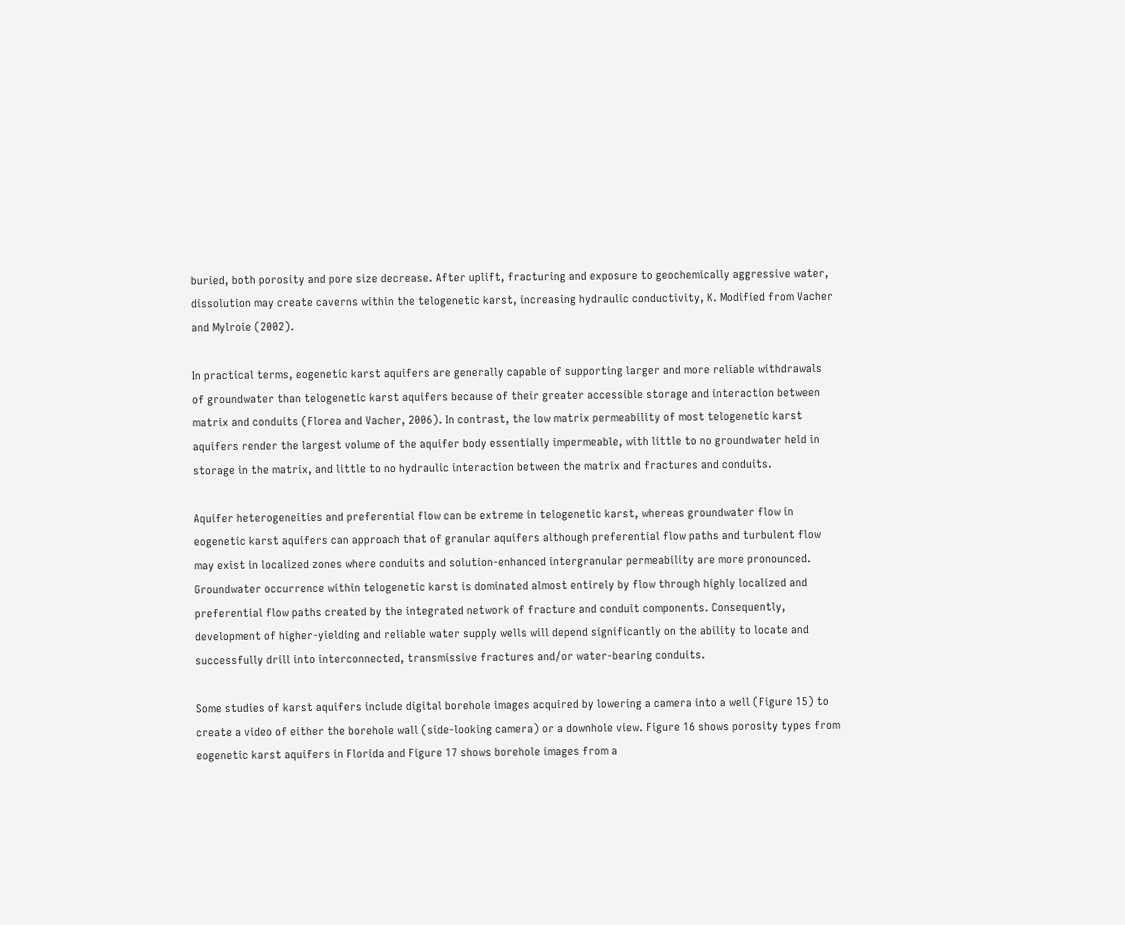buried, both porosity and pore size decrease. After uplift, fracturing and exposure to geochemically aggressive water, dissolution may create caverns within the telogenetic karst, increasing hydraulic conductivity, K. Modified from Vacher and Mylroie (2002).

In practical terms, eogenetic karst aquifers are generally capable of supporting larger and more reliable withdrawals of groundwater than telogenetic karst aquifers because of their greater accessible storage and interaction between matrix and conduits (Florea and Vacher, 2006). In contrast, the low matrix permeability of most telogenetic karst aquifers render the largest volume of the aquifer body essentially impermeable, with little to no groundwater held in storage in the matrix, and little to no hydraulic interaction between the matrix and fractures and conduits.

Aquifer heterogeneities and preferential flow can be extreme in telogenetic karst, whereas groundwater flow in eogenetic karst aquifers can approach that of granular aquifers although preferential flow paths and turbulent flow may exist in localized zones where conduits and solution-enhanced intergranular permeability are more pronounced. Groundwater occurrence within telogenetic karst is dominated almost entirely by flow through highly localized and preferential flow paths created by the integrated network of fracture and conduit components. Consequently, development of higher-yielding and reliable water supply wells will depend significantly on the ability to locate and successfully drill into interconnected, transmissive fractures and/or water-bearing conduits.

Some studies of karst aquifers include digital borehole images acquired by lowering a camera into a well (Figure 15) to create a video of either the borehole wall (side-looking camera) or a downhole view. Figure 16 shows porosity types from eogenetic karst aquifers in Florida and Figure 17 shows borehole images from a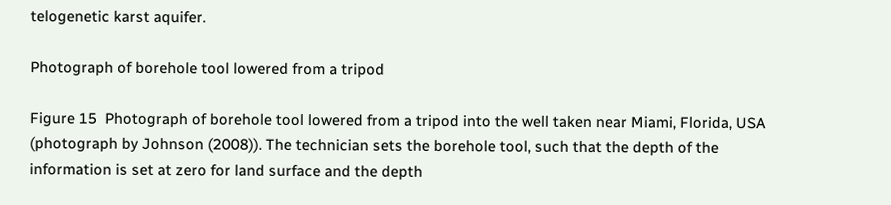telogenetic karst aquifer.

Photograph of borehole tool lowered from a tripod

Figure 15  Photograph of borehole tool lowered from a tripod into the well taken near Miami, Florida, USA (photograph by Johnson (2008)). The technician sets the borehole tool, such that the depth of the information is set at zero for land surface and the depth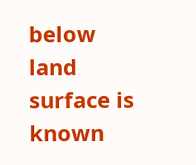below land surface is known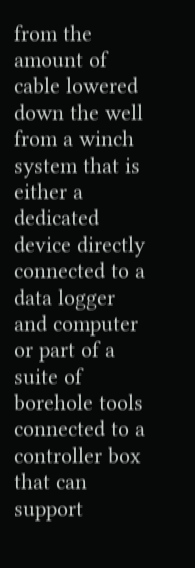from the amount of cable lowered down the well from a winch system that is either a dedicated device directly connected to a data logger and computer or part of a suite of borehole tools connected to a controller box that can support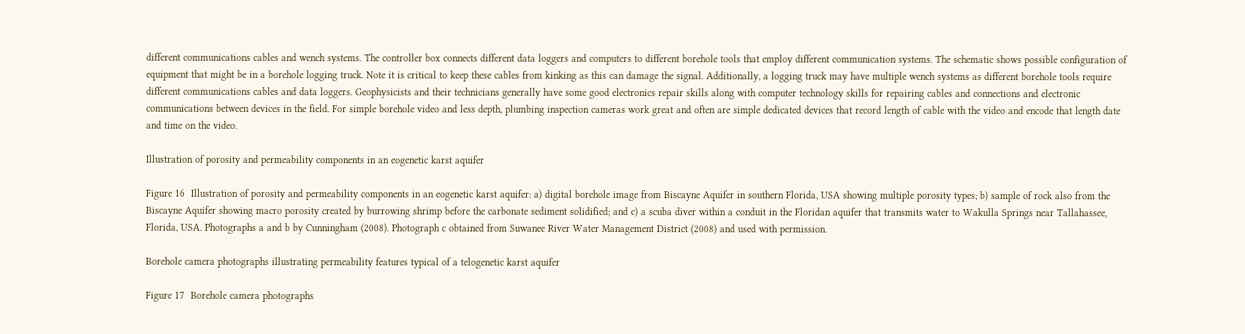different communications cables and wench systems. The controller box connects different data loggers and computers to different borehole tools that employ different communication systems. The schematic shows possible configuration of equipment that might be in a borehole logging truck. Note it is critical to keep these cables from kinking as this can damage the signal. Additionally, a logging truck may have multiple wench systems as different borehole tools require different communications cables and data loggers. Geophysicists and their technicians generally have some good electronics repair skills along with computer technology skills for repairing cables and connections and electronic communications between devices in the field. For simple borehole video and less depth, plumbing inspection cameras work great and often are simple dedicated devices that record length of cable with the video and encode that length date and time on the video.

Illustration of porosity and permeability components in an eogenetic karst aquifer

Figure 16  Illustration of porosity and permeability components in an eogenetic karst aquifer: a) digital borehole image from Biscayne Aquifer in southern Florida, USA showing multiple porosity types; b) sample of rock also from the Biscayne Aquifer showing macro porosity created by burrowing shrimp before the carbonate sediment solidified; and c) a scuba diver within a conduit in the Floridan aquifer that transmits water to Wakulla Springs near Tallahassee, Florida, USA. Photographs a and b by Cunningham (2008). Photograph c obtained from Suwanee River Water Management District (2008) and used with permission.

Borehole camera photographs illustrating permeability features typical of a telogenetic karst aquifer

Figure 17  Borehole camera photographs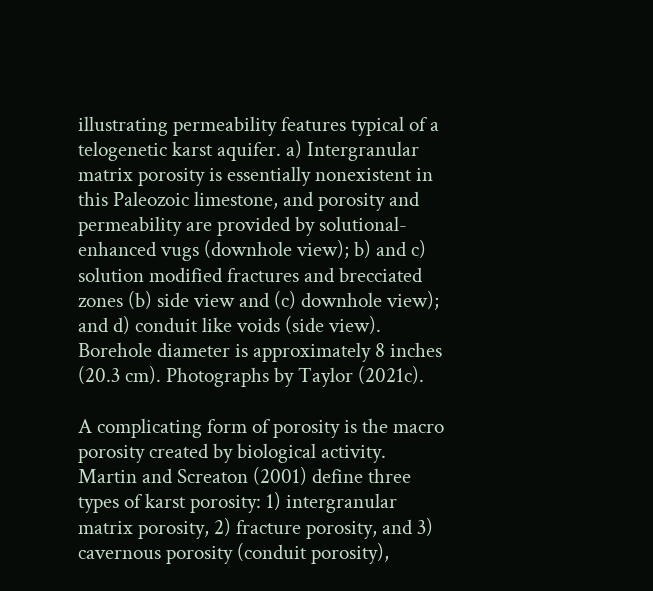illustrating permeability features typical of a telogenetic karst aquifer. a) Intergranular matrix porosity is essentially nonexistent in this Paleozoic limestone, and porosity and permeability are provided by solutional-enhanced vugs (downhole view); b) and c) solution modified fractures and brecciated zones (b) side view and (c) downhole view); and d) conduit like voids (side view). Borehole diameter is approximately 8 inches (20.3 cm). Photographs by Taylor (2021c).

A complicating form of porosity is the macro porosity created by biological activity. Martin and Screaton (2001) define three types of karst porosity: 1) intergranular matrix porosity, 2) fracture porosity, and 3) cavernous porosity (conduit porosity),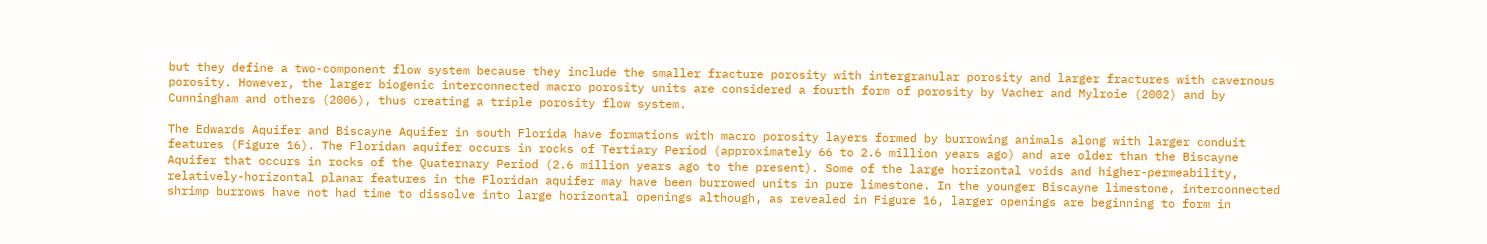but they define a two-component flow system because they include the smaller fracture porosity with intergranular porosity and larger fractures with cavernous porosity. However, the larger biogenic interconnected macro porosity units are considered a fourth form of porosity by Vacher and Mylroie (2002) and by Cunningham and others (2006), thus creating a triple porosity flow system.

The Edwards Aquifer and Biscayne Aquifer in south Florida have formations with macro porosity layers formed by burrowing animals along with larger conduit features (Figure 16). The Floridan aquifer occurs in rocks of Tertiary Period (approximately 66 to 2.6 million years ago) and are older than the Biscayne Aquifer that occurs in rocks of the Quaternary Period (2.6 million years ago to the present). Some of the large horizontal voids and higher-permeability, relatively-horizontal planar features in the Floridan aquifer may have been burrowed units in pure limestone. In the younger Biscayne limestone, interconnected shrimp burrows have not had time to dissolve into large horizontal openings although, as revealed in Figure 16, larger openings are beginning to form in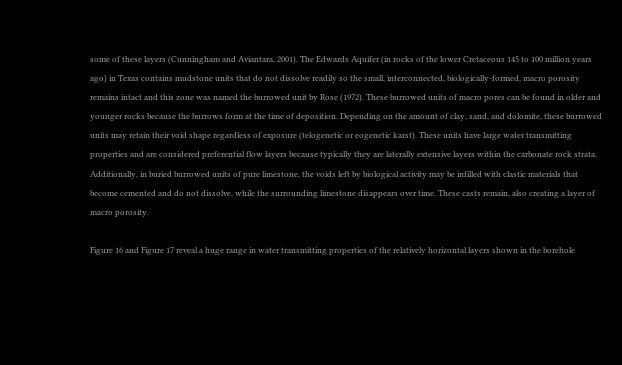some of these layers (Cunningham and Aviantara, 2001). The Edwards Aquifer (in rocks of the lower Cretaceous 145 to 100 million years ago) in Texas contains mudstone units that do not dissolve readily so the small, interconnected, biologically-formed, macro porosity remains intact and this zone was named the burrowed unit by Rose (1972). These burrowed units of macro pores can be found in older and younger rocks because the burrows form at the time of deposition. Depending on the amount of clay, sand, and dolomite, these burrowed units may retain their void shape regardless of exposure (telogenetic or eogenetic karst). These units have large water transmitting properties and are considered preferential flow layers because typically they are laterally extensive layers within the carbonate rock strata. Additionally, in buried burrowed units of pure limestone, the voids left by biological activity may be infilled with clastic materials that become cemented and do not dissolve, while the surrounding limestone disappears over time. These casts remain, also creating a layer of macro porosity.

Figure 16 and Figure 17 reveal a huge range in water transmitting properties of the relatively horizontal layers shown in the borehole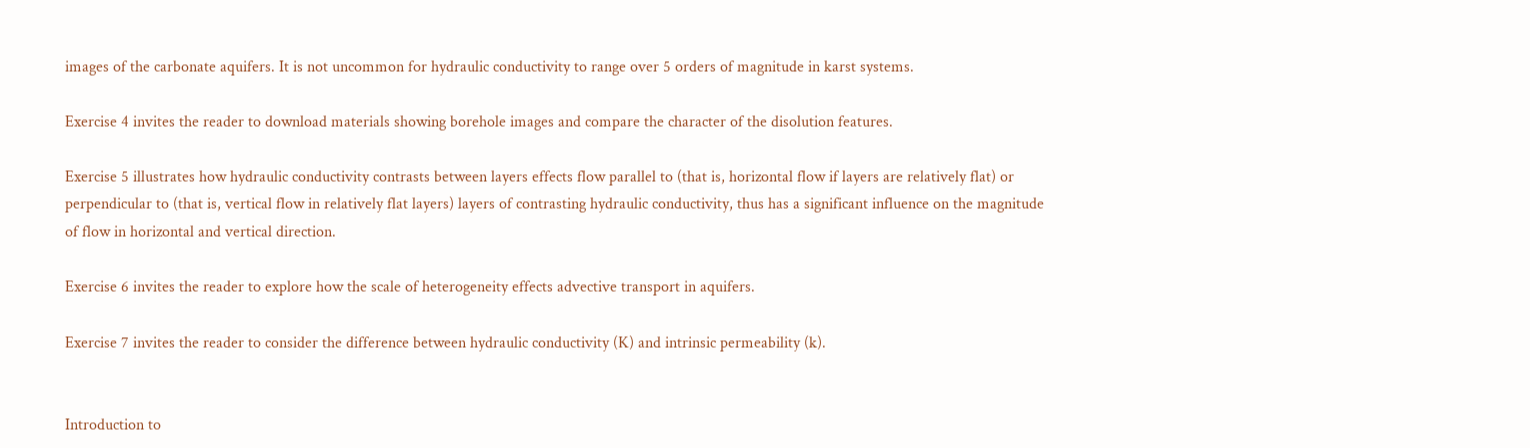images of the carbonate aquifers. It is not uncommon for hydraulic conductivity to range over 5 orders of magnitude in karst systems.

Exercise 4 invites the reader to download materials showing borehole images and compare the character of the disolution features.

Exercise 5 illustrates how hydraulic conductivity contrasts between layers effects flow parallel to (that is, horizontal flow if layers are relatively flat) or perpendicular to (that is, vertical flow in relatively flat layers) layers of contrasting hydraulic conductivity, thus has a significant influence on the magnitude of flow in horizontal and vertical direction.

Exercise 6 invites the reader to explore how the scale of heterogeneity effects advective transport in aquifers.

Exercise 7 invites the reader to consider the difference between hydraulic conductivity (K) and intrinsic permeability (k).


Introduction to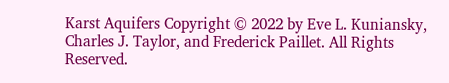Karst Aquifers Copyright © 2022 by Eve L. Kuniansky, Charles J. Taylor, and Frederick Paillet. All Rights Reserved.